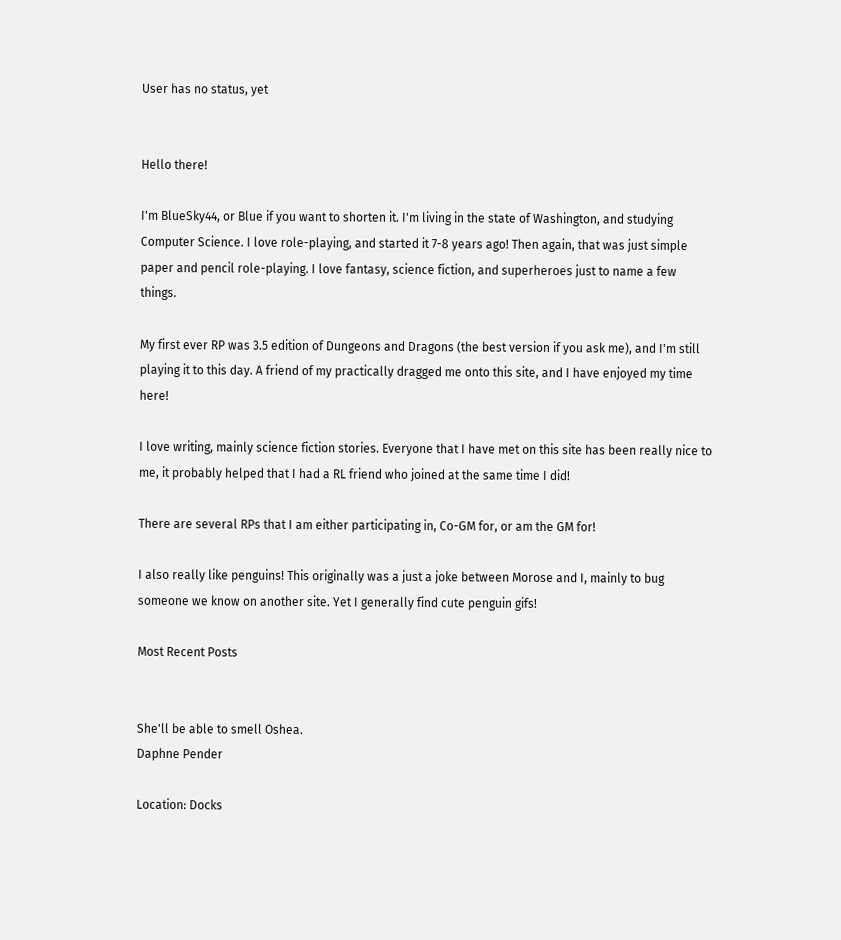User has no status, yet


Hello there!

I'm BlueSky44, or Blue if you want to shorten it. I'm living in the state of Washington, and studying Computer Science. I love role-playing, and started it 7-8 years ago! Then again, that was just simple paper and pencil role-playing. I love fantasy, science fiction, and superheroes just to name a few things.

My first ever RP was 3.5 edition of Dungeons and Dragons (the best version if you ask me), and I'm still playing it to this day. A friend of my practically dragged me onto this site, and I have enjoyed my time here!

I love writing, mainly science fiction stories. Everyone that I have met on this site has been really nice to me, it probably helped that I had a RL friend who joined at the same time I did!

There are several RPs that I am either participating in, Co-GM for, or am the GM for!

I also really like penguins! This originally was a just a joke between Morose and I, mainly to bug someone we know on another site. Yet I generally find cute penguin gifs!

Most Recent Posts


She'll be able to smell Oshea.
Daphne Pender

Location: Docks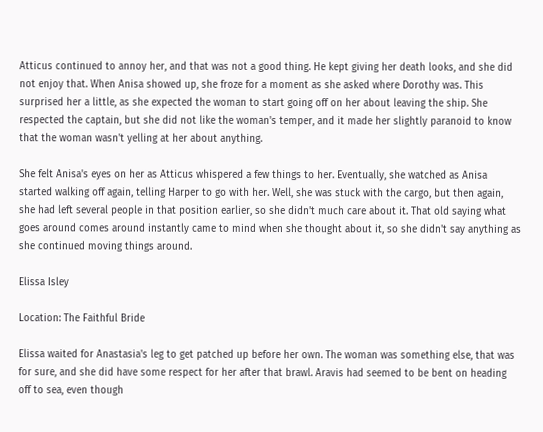Atticus continued to annoy her, and that was not a good thing. He kept giving her death looks, and she did not enjoy that. When Anisa showed up, she froze for a moment as she asked where Dorothy was. This surprised her a little, as she expected the woman to start going off on her about leaving the ship. She respected the captain, but she did not like the woman's temper, and it made her slightly paranoid to know that the woman wasn't yelling at her about anything.

She felt Anisa's eyes on her as Atticus whispered a few things to her. Eventually, she watched as Anisa started walking off again, telling Harper to go with her. Well, she was stuck with the cargo, but then again, she had left several people in that position earlier, so she didn't much care about it. That old saying what goes around comes around instantly came to mind when she thought about it, so she didn't say anything as she continued moving things around.

Elissa Isley

Location: The Faithful Bride

Elissa waited for Anastasia's leg to get patched up before her own. The woman was something else, that was for sure, and she did have some respect for her after that brawl. Aravis had seemed to be bent on heading off to sea, even though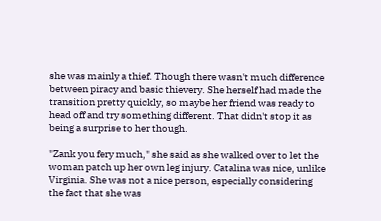she was mainly a thief. Though there wasn't much difference between piracy and basic thievery. She herself had made the transition pretty quickly, so maybe her friend was ready to head off and try something different. That didn't stop it as being a surprise to her though.

"Zank you fery much," she said as she walked over to let the woman patch up her own leg injury. Catalina was nice, unlike Virginia. She was not a nice person, especially considering the fact that she was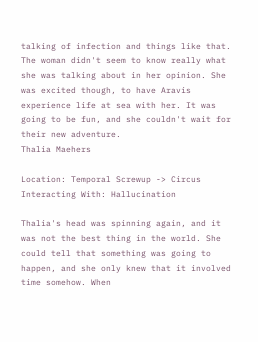talking of infection and things like that. The woman didn't seem to know really what she was talking about in her opinion. She was excited though, to have Aravis experience life at sea with her. It was going to be fun, and she couldn't wait for their new adventure.
Thalia Maehers

Location: Temporal Screwup -> Circus
Interacting With: Hallucination

Thalia's head was spinning again, and it was not the best thing in the world. She could tell that something was going to happen, and she only knew that it involved time somehow. When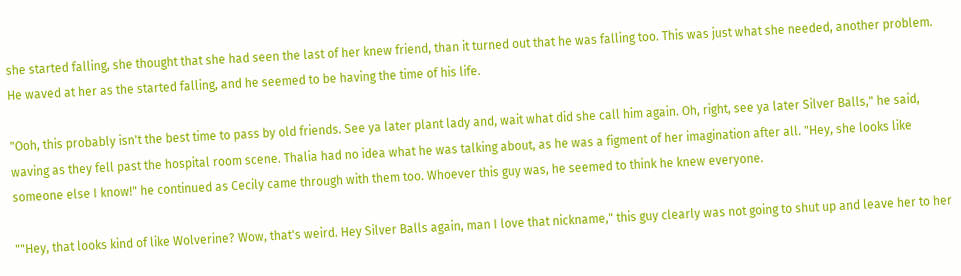she started falling, she thought that she had seen the last of her knew friend, than it turned out that he was falling too. This was just what she needed, another problem. He waved at her as the started falling, and he seemed to be having the time of his life.

"Ooh, this probably isn't the best time to pass by old friends. See ya later plant lady and, wait what did she call him again. Oh, right, see ya later Silver Balls," he said, waving as they fell past the hospital room scene. Thalia had no idea what he was talking about, as he was a figment of her imagination after all. "Hey, she looks like someone else I know!" he continued as Cecily came through with them too. Whoever this guy was, he seemed to think he knew everyone.

""Hey, that looks kind of like Wolverine? Wow, that's weird. Hey Silver Balls again, man I love that nickname," this guy clearly was not going to shut up and leave her to her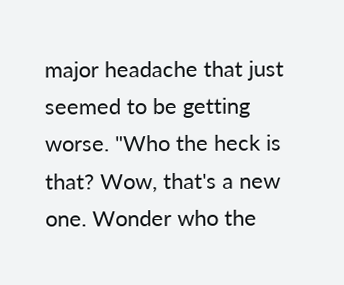major headache that just seemed to be getting worse. "Who the heck is that? Wow, that's a new one. Wonder who the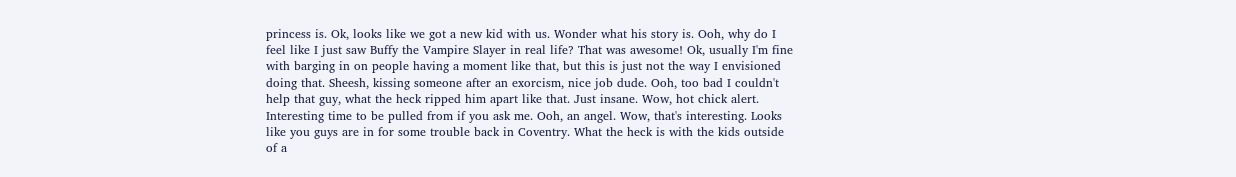princess is. Ok, looks like we got a new kid with us. Wonder what his story is. Ooh, why do I feel like I just saw Buffy the Vampire Slayer in real life? That was awesome! Ok, usually I'm fine with barging in on people having a moment like that, but this is just not the way I envisioned doing that. Sheesh, kissing someone after an exorcism, nice job dude. Ooh, too bad I couldn't help that guy, what the heck ripped him apart like that. Just insane. Wow, hot chick alert. Interesting time to be pulled from if you ask me. Ooh, an angel. Wow, that's interesting. Looks like you guys are in for some trouble back in Coventry. What the heck is with the kids outside of a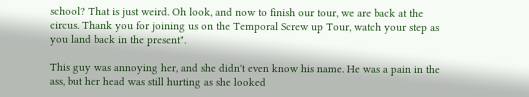school? That is just weird. Oh look, and now to finish our tour, we are back at the circus. Thank you for joining us on the Temporal Screw up Tour, watch your step as you land back in the present".

This guy was annoying her, and she didn't even know his name. He was a pain in the ass, but her head was still hurting as she looked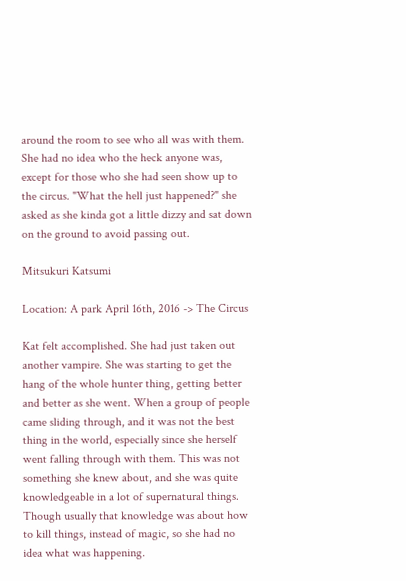around the room to see who all was with them. She had no idea who the heck anyone was, except for those who she had seen show up to the circus. "What the hell just happened?" she asked as she kinda got a little dizzy and sat down on the ground to avoid passing out.

Mitsukuri Katsumi

Location: A park April 16th, 2016 -> The Circus

Kat felt accomplished. She had just taken out another vampire. She was starting to get the hang of the whole hunter thing, getting better and better as she went. When a group of people came sliding through, and it was not the best thing in the world, especially since she herself went falling through with them. This was not something she knew about, and she was quite knowledgeable in a lot of supernatural things. Though usually that knowledge was about how to kill things, instead of magic, so she had no idea what was happening.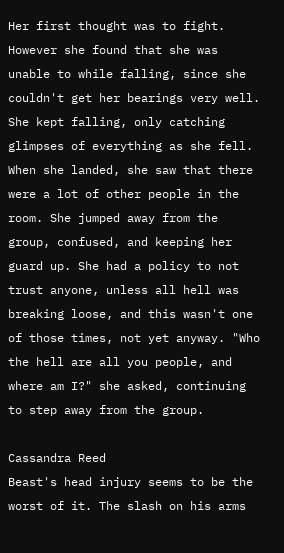Her first thought was to fight. However she found that she was unable to while falling, since she couldn't get her bearings very well. She kept falling, only catching glimpses of everything as she fell. When she landed, she saw that there were a lot of other people in the room. She jumped away from the group, confused, and keeping her guard up. She had a policy to not trust anyone, unless all hell was breaking loose, and this wasn't one of those times, not yet anyway. "Who the hell are all you people, and where am I?" she asked, continuing to step away from the group.

Cassandra Reed
Beast's head injury seems to be the worst of it. The slash on his arms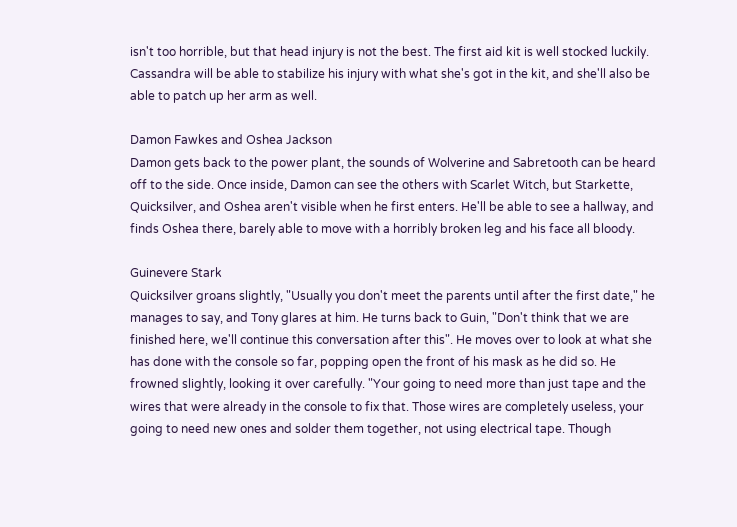isn't too horrible, but that head injury is not the best. The first aid kit is well stocked luckily. Cassandra will be able to stabilize his injury with what she's got in the kit, and she'll also be able to patch up her arm as well.

Damon Fawkes and Oshea Jackson
Damon gets back to the power plant, the sounds of Wolverine and Sabretooth can be heard off to the side. Once inside, Damon can see the others with Scarlet Witch, but Starkette, Quicksilver, and Oshea aren't visible when he first enters. He'll be able to see a hallway, and finds Oshea there, barely able to move with a horribly broken leg and his face all bloody.

Guinevere Stark
Quicksilver groans slightly, "Usually you don't meet the parents until after the first date," he manages to say, and Tony glares at him. He turns back to Guin, "Don't think that we are finished here, we'll continue this conversation after this". He moves over to look at what she has done with the console so far, popping open the front of his mask as he did so. He frowned slightly, looking it over carefully. "Your going to need more than just tape and the wires that were already in the console to fix that. Those wires are completely useless, your going to need new ones and solder them together, not using electrical tape. Though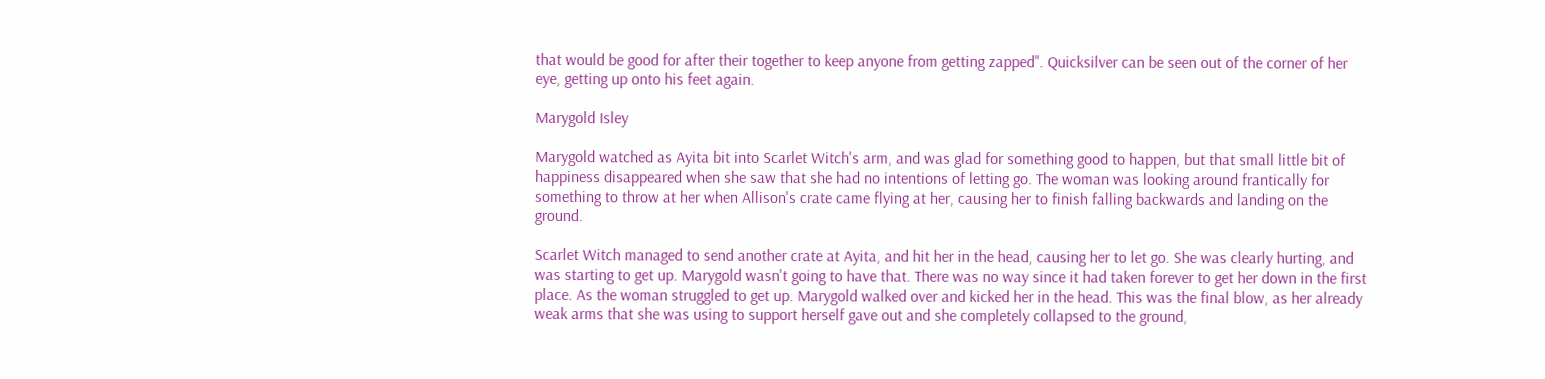that would be good for after their together to keep anyone from getting zapped". Quicksilver can be seen out of the corner of her eye, getting up onto his feet again.

Marygold Isley

Marygold watched as Ayita bit into Scarlet Witch's arm, and was glad for something good to happen, but that small little bit of happiness disappeared when she saw that she had no intentions of letting go. The woman was looking around frantically for something to throw at her when Allison's crate came flying at her, causing her to finish falling backwards and landing on the ground.

Scarlet Witch managed to send another crate at Ayita, and hit her in the head, causing her to let go. She was clearly hurting, and was starting to get up. Marygold wasn't going to have that. There was no way since it had taken forever to get her down in the first place. As the woman struggled to get up. Marygold walked over and kicked her in the head. This was the final blow, as her already weak arms that she was using to support herself gave out and she completely collapsed to the ground,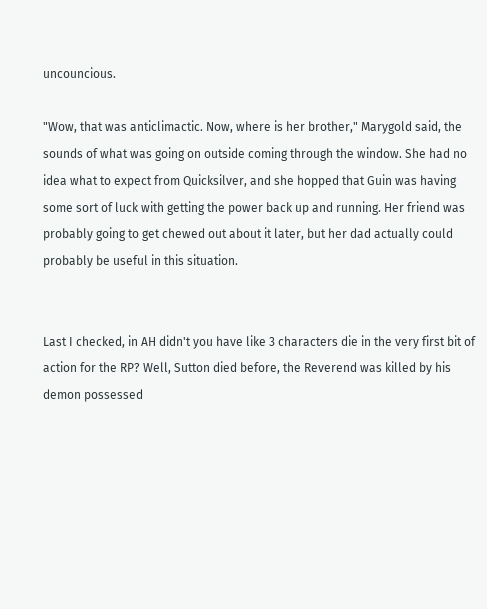uncouncious.

"Wow, that was anticlimactic. Now, where is her brother," Marygold said, the sounds of what was going on outside coming through the window. She had no idea what to expect from Quicksilver, and she hopped that Guin was having some sort of luck with getting the power back up and running. Her friend was probably going to get chewed out about it later, but her dad actually could probably be useful in this situation.


Last I checked, in AH didn't you have like 3 characters die in the very first bit of action for the RP? Well, Sutton died before, the Reverend was killed by his demon possessed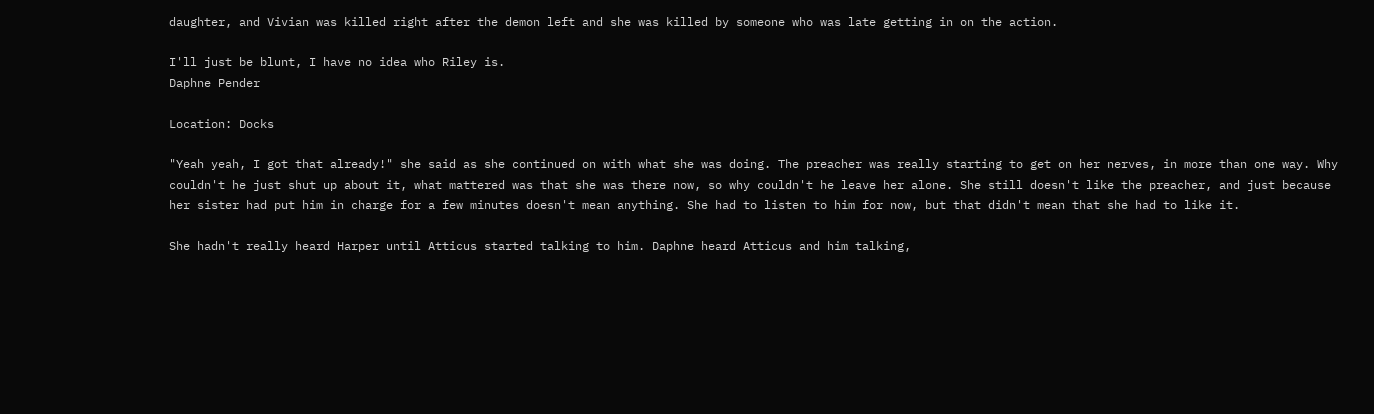daughter, and Vivian was killed right after the demon left and she was killed by someone who was late getting in on the action.

I'll just be blunt, I have no idea who Riley is.
Daphne Pender

Location: Docks

"Yeah yeah, I got that already!" she said as she continued on with what she was doing. The preacher was really starting to get on her nerves, in more than one way. Why couldn't he just shut up about it, what mattered was that she was there now, so why couldn't he leave her alone. She still doesn't like the preacher, and just because her sister had put him in charge for a few minutes doesn't mean anything. She had to listen to him for now, but that didn't mean that she had to like it.

She hadn't really heard Harper until Atticus started talking to him. Daphne heard Atticus and him talking,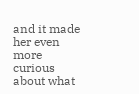and it made her even more curious about what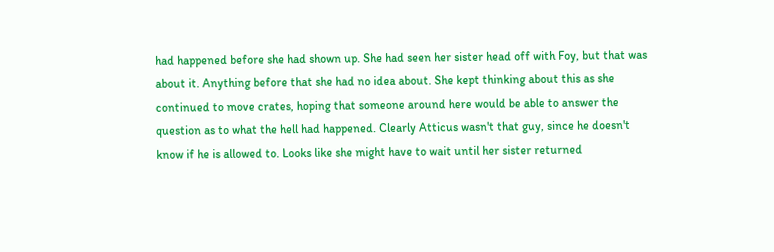had happened before she had shown up. She had seen her sister head off with Foy, but that was about it. Anything before that she had no idea about. She kept thinking about this as she continued to move crates, hoping that someone around here would be able to answer the question as to what the hell had happened. Clearly Atticus wasn't that guy, since he doesn't know if he is allowed to. Looks like she might have to wait until her sister returned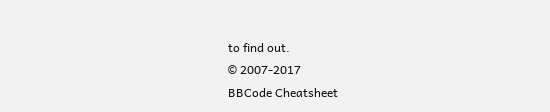to find out.
© 2007-2017
BBCode Cheatsheet